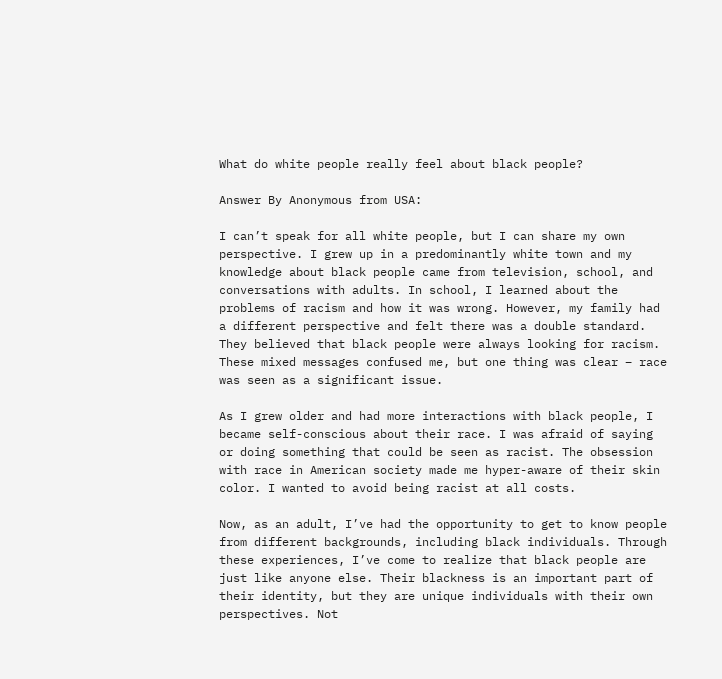What do white people really feel about black people?

Answer By Anonymous from USA:

I can’t speak for all white people, but I can share my own perspective. I grew up in a predominantly white town and my knowledge about black people came from television, school, and conversations with adults. In school, I learned about the problems of racism and how it was wrong. However, my family had a different perspective and felt there was a double standard. They believed that black people were always looking for racism. These mixed messages confused me, but one thing was clear – race was seen as a significant issue.

As I grew older and had more interactions with black people, I became self-conscious about their race. I was afraid of saying or doing something that could be seen as racist. The obsession with race in American society made me hyper-aware of their skin color. I wanted to avoid being racist at all costs.

Now, as an adult, I’ve had the opportunity to get to know people from different backgrounds, including black individuals. Through these experiences, I’ve come to realize that black people are just like anyone else. Their blackness is an important part of their identity, but they are unique individuals with their own perspectives. Not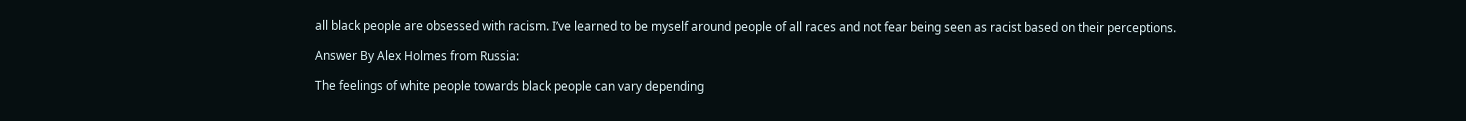all black people are obsessed with racism. I’ve learned to be myself around people of all races and not fear being seen as racist based on their perceptions.

Answer By Alex Holmes from Russia:

The feelings of white people towards black people can vary depending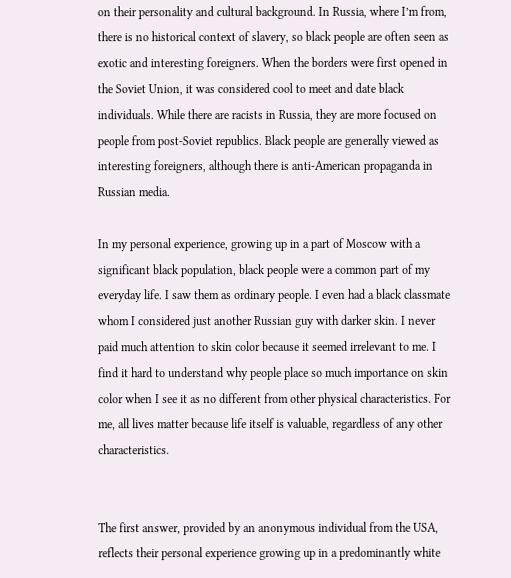on their personality and cultural background. In Russia, where I’m from, there is no historical context of slavery, so black people are often seen as exotic and interesting foreigners. When the borders were first opened in the Soviet Union, it was considered cool to meet and date black individuals. While there are racists in Russia, they are more focused on people from post-Soviet republics. Black people are generally viewed as interesting foreigners, although there is anti-American propaganda in Russian media.

In my personal experience, growing up in a part of Moscow with a significant black population, black people were a common part of my everyday life. I saw them as ordinary people. I even had a black classmate whom I considered just another Russian guy with darker skin. I never paid much attention to skin color because it seemed irrelevant to me. I find it hard to understand why people place so much importance on skin color when I see it as no different from other physical characteristics. For me, all lives matter because life itself is valuable, regardless of any other characteristics.


The first answer, provided by an anonymous individual from the USA, reflects their personal experience growing up in a predominantly white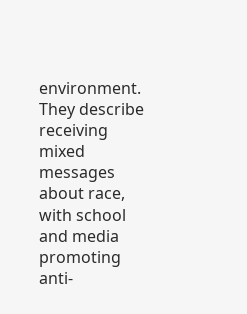environment. They describe receiving mixed messages about race, with school and media promoting anti-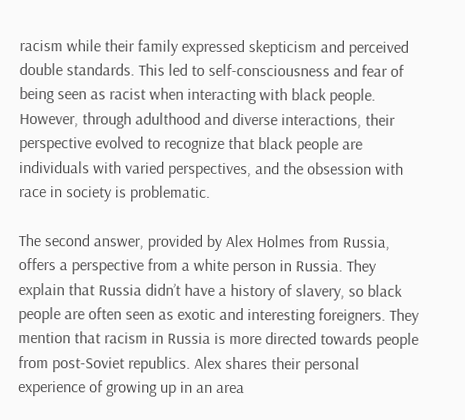racism while their family expressed skepticism and perceived double standards. This led to self-consciousness and fear of being seen as racist when interacting with black people. However, through adulthood and diverse interactions, their perspective evolved to recognize that black people are individuals with varied perspectives, and the obsession with race in society is problematic.

The second answer, provided by Alex Holmes from Russia, offers a perspective from a white person in Russia. They explain that Russia didn’t have a history of slavery, so black people are often seen as exotic and interesting foreigners. They mention that racism in Russia is more directed towards people from post-Soviet republics. Alex shares their personal experience of growing up in an area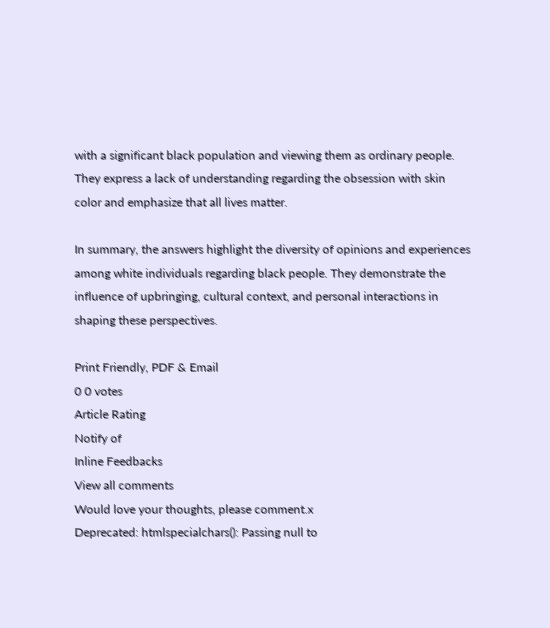with a significant black population and viewing them as ordinary people. They express a lack of understanding regarding the obsession with skin color and emphasize that all lives matter.

In summary, the answers highlight the diversity of opinions and experiences among white individuals regarding black people. They demonstrate the influence of upbringing, cultural context, and personal interactions in shaping these perspectives.

Print Friendly, PDF & Email
0 0 votes
Article Rating
Notify of
Inline Feedbacks
View all comments
Would love your thoughts, please comment.x
Deprecated: htmlspecialchars(): Passing null to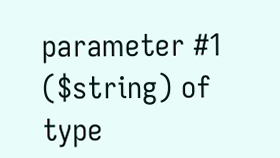parameter #1 ($string) of type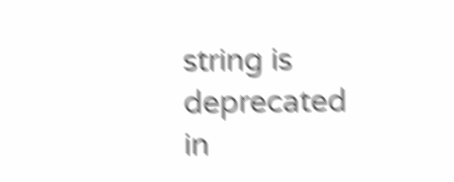string is deprecated in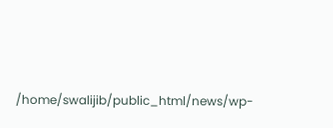/home/swalijib/public_html/news/wp-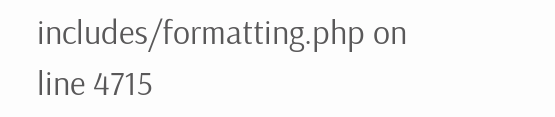includes/formatting.php on line 4715